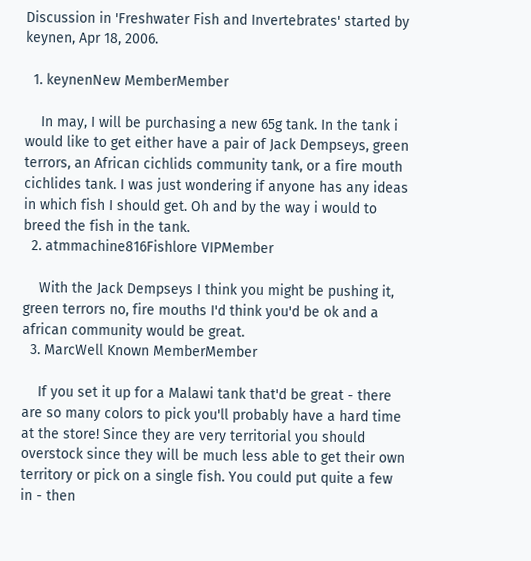Discussion in 'Freshwater Fish and Invertebrates' started by keynen, Apr 18, 2006.

  1. keynenNew MemberMember

    In may, I will be purchasing a new 65g tank. In the tank i would like to get either have a pair of Jack Dempseys, green terrors, an African cichlids community tank, or a fire mouth cichlides tank. I was just wondering if anyone has any ideas in which fish I should get. Oh and by the way i would to breed the fish in the tank.
  2. atmmachine816Fishlore VIPMember

    With the Jack Dempseys I think you might be pushing it, green terrors no, fire mouths I'd think you'd be ok and a african community would be great.
  3. MarcWell Known MemberMember

    If you set it up for a Malawi tank that'd be great - there are so many colors to pick you'll probably have a hard time at the store! Since they are very territorial you should overstock since they will be much less able to get their own territory or pick on a single fish. You could put quite a few in - then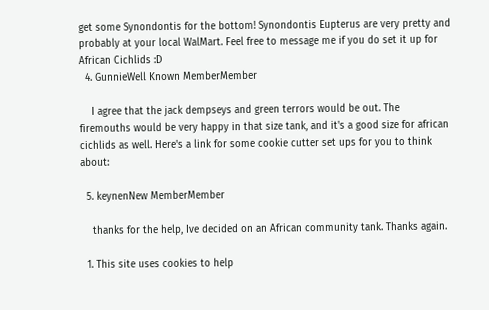get some Synondontis for the bottom! Synondontis Eupterus are very pretty and probably at your local WalMart. Feel free to message me if you do set it up for African Cichlids :D
  4. GunnieWell Known MemberMember

    I agree that the jack dempseys and green terrors would be out. The firemouths would be very happy in that size tank, and it's a good size for african cichlids as well. Here's a link for some cookie cutter set ups for you to think about:

  5. keynenNew MemberMember

    thanks for the help, Ive decided on an African community tank. Thanks again.

  1. This site uses cookies to help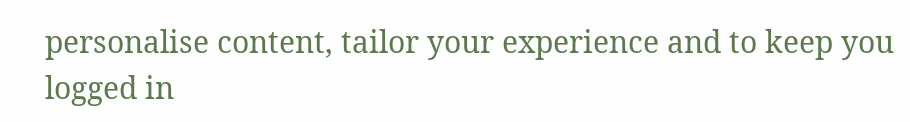personalise content, tailor your experience and to keep you logged in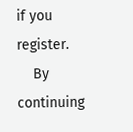if you register.
    By continuing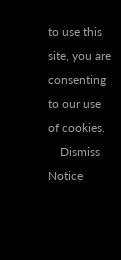to use this site, you are consenting to our use of cookies.
    Dismiss Notice